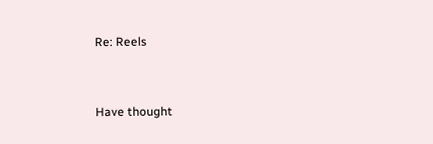Re: Reels


Have thought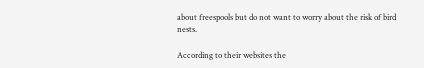about freespools but do not want to worry about the risk of bird nests.

According to their websites the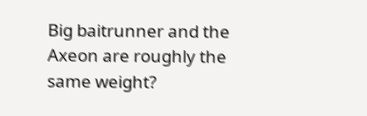Big baitrunner and the Axeon are roughly the same weight?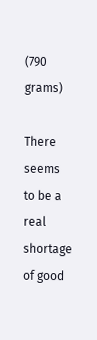(790 grams)

There seems to be a real shortage of good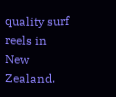quality surf reels in New Zealand.